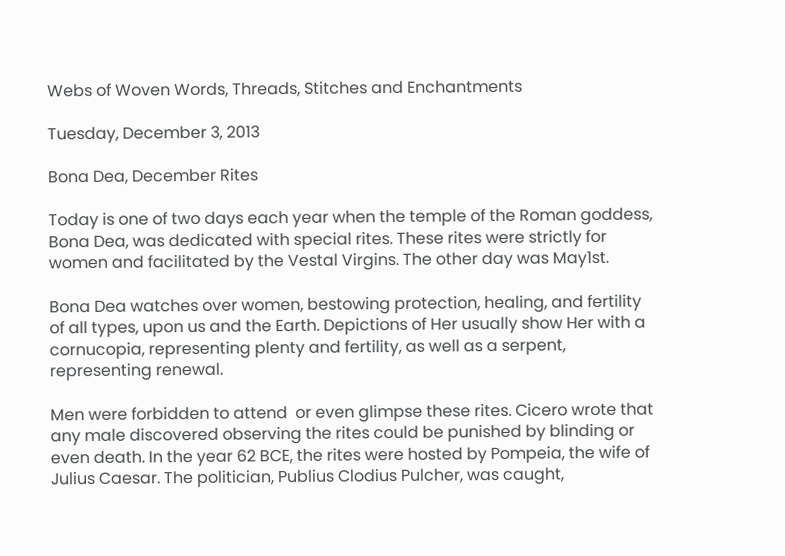Webs of Woven Words, Threads, Stitches and Enchantments

Tuesday, December 3, 2013

Bona Dea, December Rites

Today is one of two days each year when the temple of the Roman goddess, Bona Dea, was dedicated with special rites. These rites were strictly for women and facilitated by the Vestal Virgins. The other day was May1st.

Bona Dea watches over women, bestowing protection, healing, and fertility of all types, upon us and the Earth. Depictions of Her usually show Her with a cornucopia, representing plenty and fertility, as well as a serpent, representing renewal.

Men were forbidden to attend  or even glimpse these rites. Cicero wrote that any male discovered observing the rites could be punished by blinding or even death. In the year 62 BCE, the rites were hosted by Pompeia, the wife of Julius Caesar. The politician, Publius Clodius Pulcher, was caught,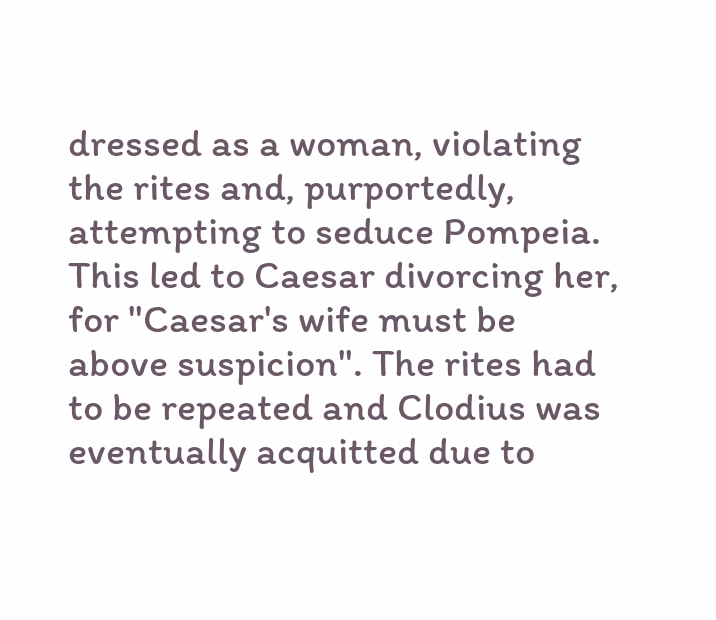dressed as a woman, violating the rites and, purportedly, attempting to seduce Pompeia. This led to Caesar divorcing her, for "Caesar's wife must be above suspicion". The rites had to be repeated and Clodius was eventually acquitted due to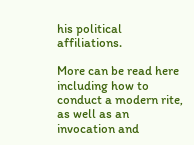his political affiliations.

More can be read here including how to conduct a modern rite, as well as an invocation and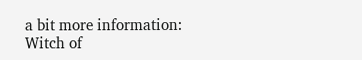a bit more information:
Witch of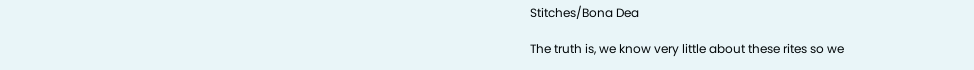Stitches/Bona Dea

The truth is, we know very little about these rites so we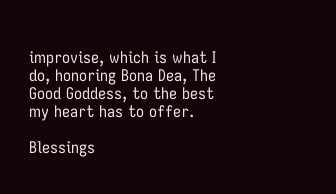improvise, which is what I do, honoring Bona Dea, The Good Goddess, to the best my heart has to offer.

Blessings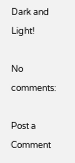Dark and Light!

No comments:

Post a Comment